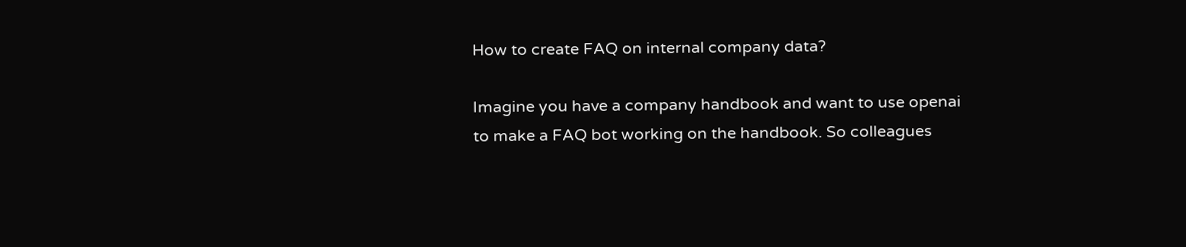How to create FAQ on internal company data?

Imagine you have a company handbook and want to use openai to make a FAQ bot working on the handbook. So colleagues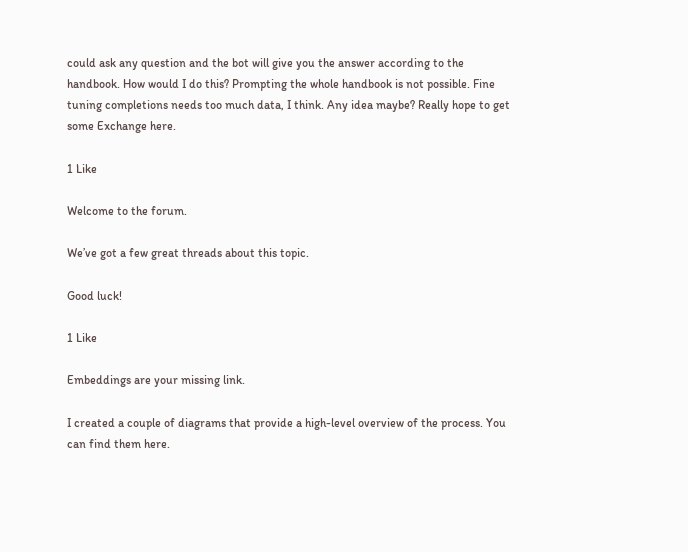could ask any question and the bot will give you the answer according to the handbook. How would I do this? Prompting the whole handbook is not possible. Fine tuning completions needs too much data, I think. Any idea maybe? Really hope to get some Exchange here.

1 Like

Welcome to the forum.

We’ve got a few great threads about this topic.

Good luck!

1 Like

Embeddings are your missing link.

I created a couple of diagrams that provide a high-level overview of the process. You can find them here.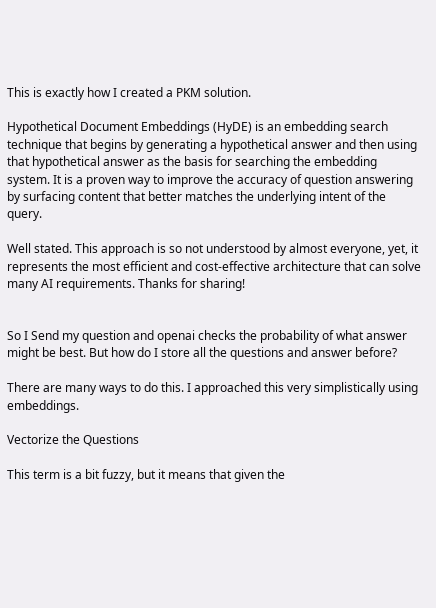This is exactly how I created a PKM solution.

Hypothetical Document Embeddings (HyDE) is an embedding search technique that begins by generating a hypothetical answer and then using that hypothetical answer as the basis for searching the embedding system. It is a proven way to improve the accuracy of question answering by surfacing content that better matches the underlying intent of the query.

Well stated. This approach is so not understood by almost everyone, yet, it represents the most efficient and cost-effective architecture that can solve many AI requirements. Thanks for sharing!


So I Send my question and openai checks the probability of what answer might be best. But how do I store all the questions and answer before?

There are many ways to do this. I approached this very simplistically using embeddings.

Vectorize the Questions

This term is a bit fuzzy, but it means that given the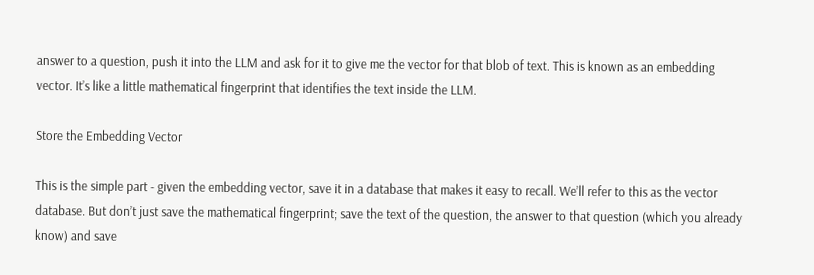answer to a question, push it into the LLM and ask for it to give me the vector for that blob of text. This is known as an embedding vector. It’s like a little mathematical fingerprint that identifies the text inside the LLM.

Store the Embedding Vector

This is the simple part - given the embedding vector, save it in a database that makes it easy to recall. We’ll refer to this as the vector database. But don’t just save the mathematical fingerprint; save the text of the question, the answer to that question (which you already know) and save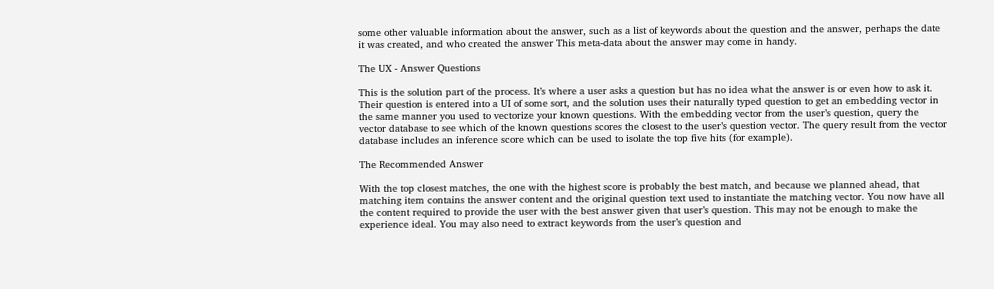some other valuable information about the answer, such as a list of keywords about the question and the answer, perhaps the date it was created, and who created the answer This meta-data about the answer may come in handy.

The UX - Answer Questions

This is the solution part of the process. It’s where a user asks a question but has no idea what the answer is or even how to ask it. Their question is entered into a UI of some sort, and the solution uses their naturally typed question to get an embedding vector in the same manner you used to vectorize your known questions. With the embedding vector from the user’s question, query the vector database to see which of the known questions scores the closest to the user’s question vector. The query result from the vector database includes an inference score which can be used to isolate the top five hits (for example).

The Recommended Answer

With the top closest matches, the one with the highest score is probably the best match, and because we planned ahead, that matching item contains the answer content and the original question text used to instantiate the matching vector. You now have all the content required to provide the user with the best answer given that user’s question. This may not be enough to make the experience ideal. You may also need to extract keywords from the user’s question and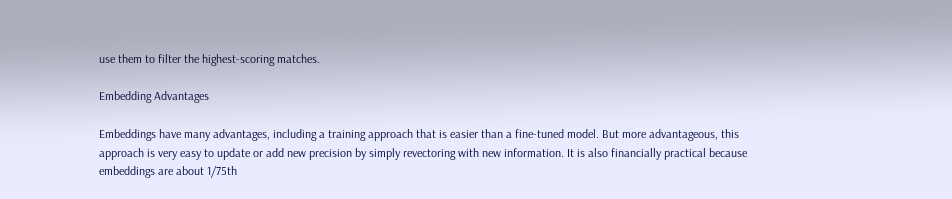use them to filter the highest-scoring matches.

Embedding Advantages

Embeddings have many advantages, including a training approach that is easier than a fine-tuned model. But more advantageous, this approach is very easy to update or add new precision by simply revectoring with new information. It is also financially practical because embeddings are about 1/75th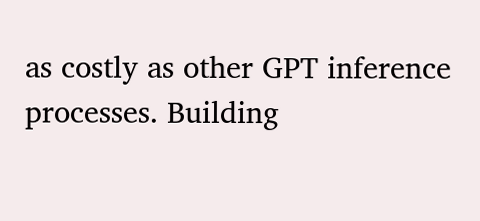as costly as other GPT inference processes. Building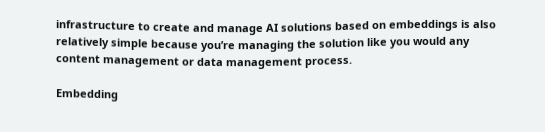infrastructure to create and manage AI solutions based on embeddings is also relatively simple because you’re managing the solution like you would any content management or data management process.

Embedding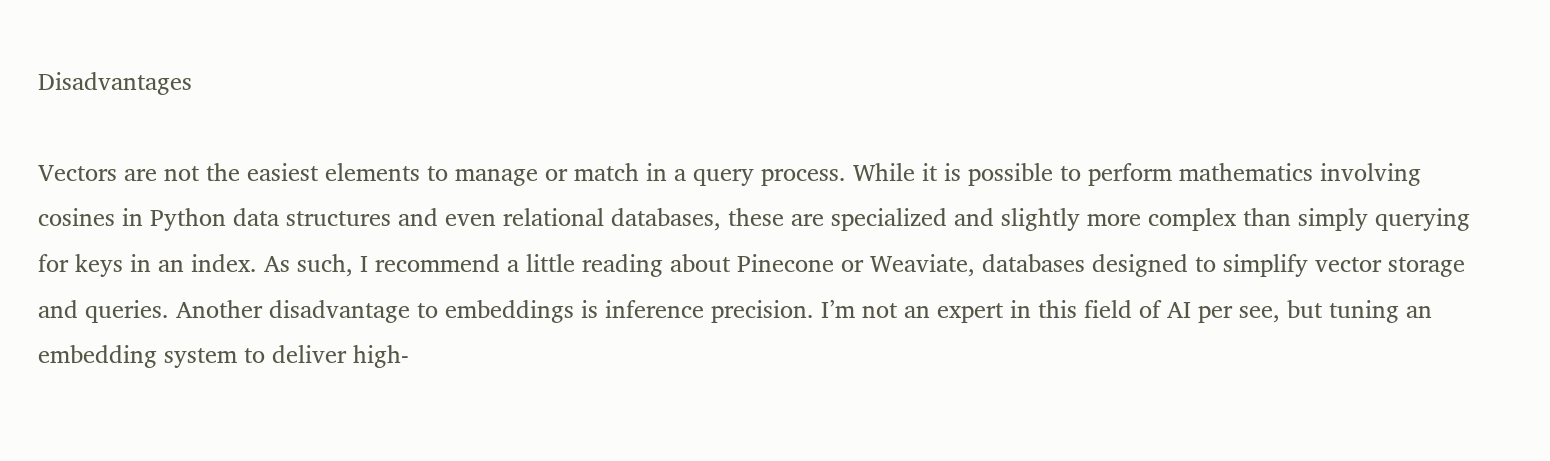Disadvantages

Vectors are not the easiest elements to manage or match in a query process. While it is possible to perform mathematics involving cosines in Python data structures and even relational databases, these are specialized and slightly more complex than simply querying for keys in an index. As such, I recommend a little reading about Pinecone or Weaviate, databases designed to simplify vector storage and queries. Another disadvantage to embeddings is inference precision. I’m not an expert in this field of AI per see, but tuning an embedding system to deliver high-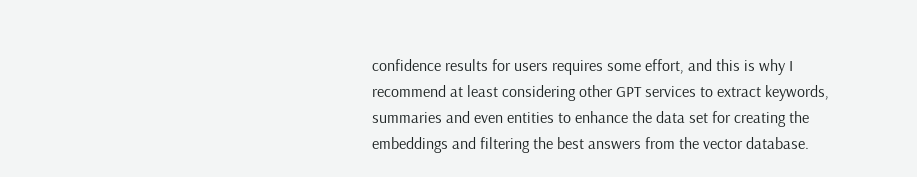confidence results for users requires some effort, and this is why I recommend at least considering other GPT services to extract keywords, summaries and even entities to enhance the data set for creating the embeddings and filtering the best answers from the vector database.